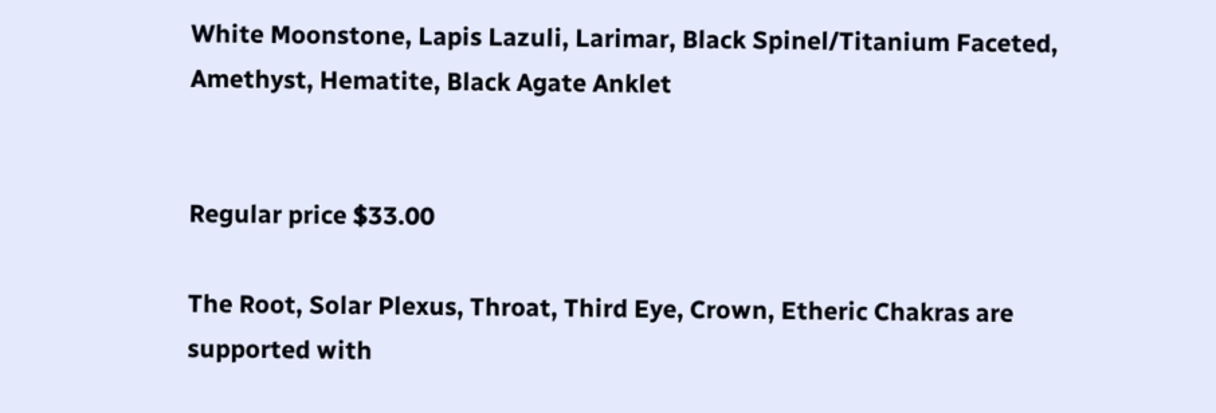White Moonstone, Lapis Lazuli, Larimar, Black Spinel/Titanium Faceted, Amethyst, Hematite, Black Agate Anklet


Regular price $33.00

The Root, Solar Plexus, Throat, Third Eye, Crown, Etheric Chakras are supported with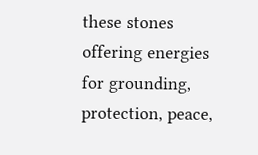these stones offering energies for grounding, protection, peace,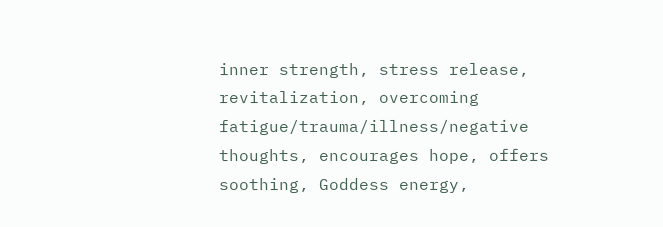inner strength, stress release, revitalization, overcoming fatigue/trauma/illness/negative thoughts, encourages hope, offers soothing, Goddess energy,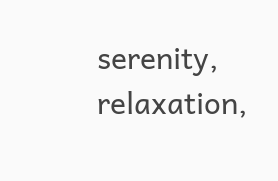serenity, relaxation,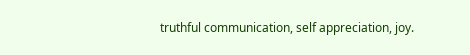truthful communication, self appreciation, joy.